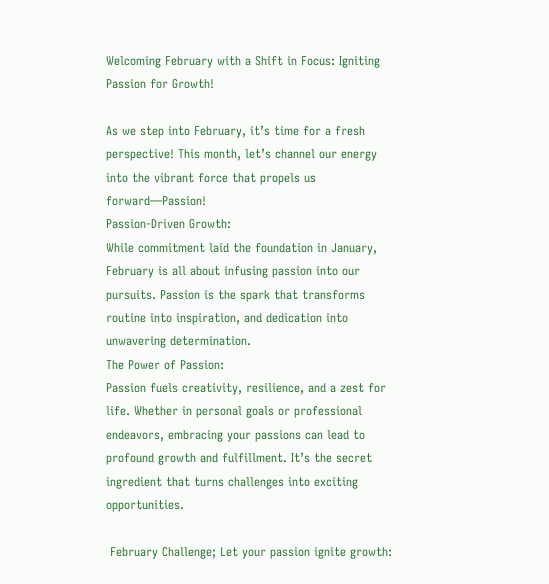Welcoming February with a Shift in Focus: Igniting Passion for Growth!

As we step into February, it’s time for a fresh perspective! This month, let’s channel our energy into the vibrant force that propels us forward—Passion!
Passion-Driven Growth:
While commitment laid the foundation in January, February is all about infusing passion into our pursuits. Passion is the spark that transforms routine into inspiration, and dedication into unwavering determination.
The Power of Passion:
Passion fuels creativity, resilience, and a zest for life. Whether in personal goals or professional endeavors, embracing your passions can lead to profound growth and fulfillment. It’s the secret ingredient that turns challenges into exciting opportunities.

 February Challenge; Let your passion ignite growth: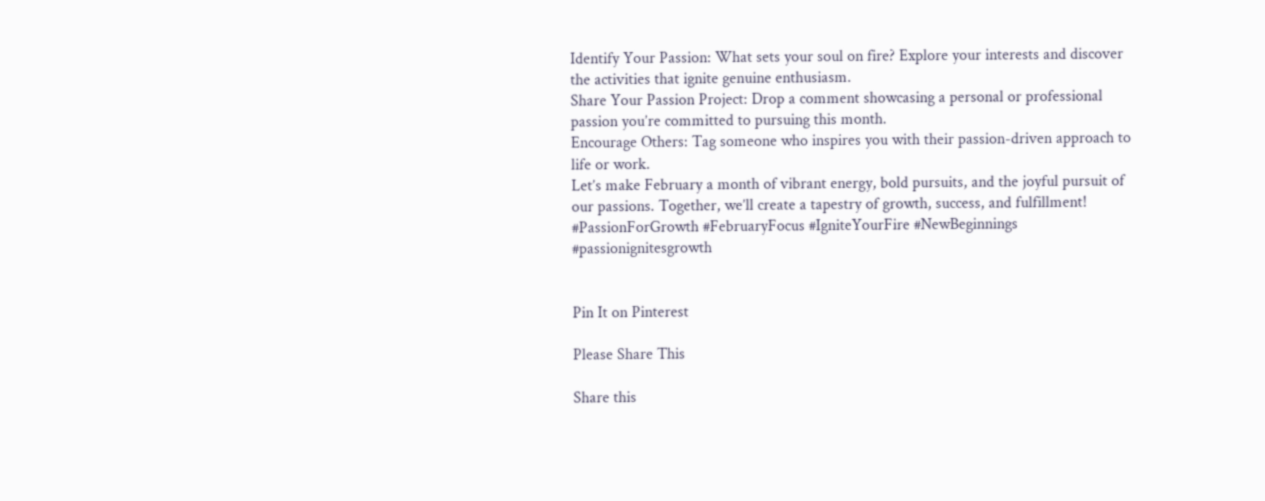Identify Your Passion: What sets your soul on fire? Explore your interests and discover the activities that ignite genuine enthusiasm.
Share Your Passion Project: Drop a comment showcasing a personal or professional passion you’re committed to pursuing this month.
Encourage Others: Tag someone who inspires you with their passion-driven approach to life or work.
Let’s make February a month of vibrant energy, bold pursuits, and the joyful pursuit of our passions. Together, we’ll create a tapestry of growth, success, and fulfillment!
#PassionForGrowth #FebruaryFocus #IgniteYourFire #NewBeginnings #passionignitesgrowth


Pin It on Pinterest

Please Share This

Share this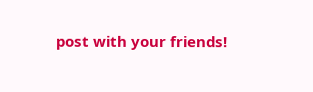post with your friends!